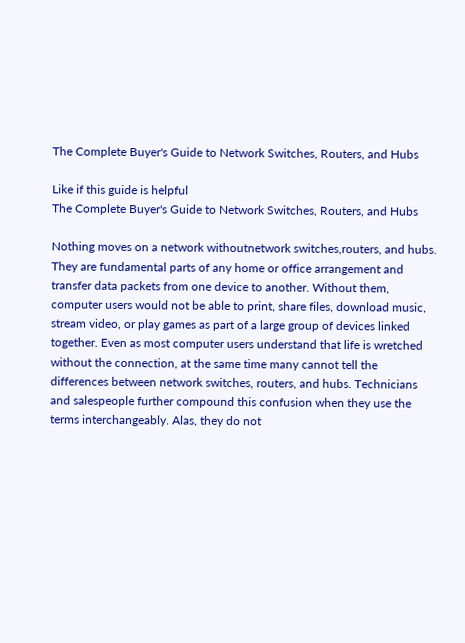The Complete Buyer's Guide to Network Switches, Routers, and Hubs

Like if this guide is helpful
The Complete Buyer's Guide to Network Switches, Routers, and Hubs

Nothing moves on a network withoutnetwork switches,routers, and hubs. They are fundamental parts of any home or office arrangement and transfer data packets from one device to another. Without them, computer users would not be able to print, share files, download music, stream video, or play games as part of a large group of devices linked together. Even as most computer users understand that life is wretched without the connection, at the same time many cannot tell the differences between network switches, routers, and hubs. Technicians and salespeople further compound this confusion when they use the terms interchangeably. Alas, they do not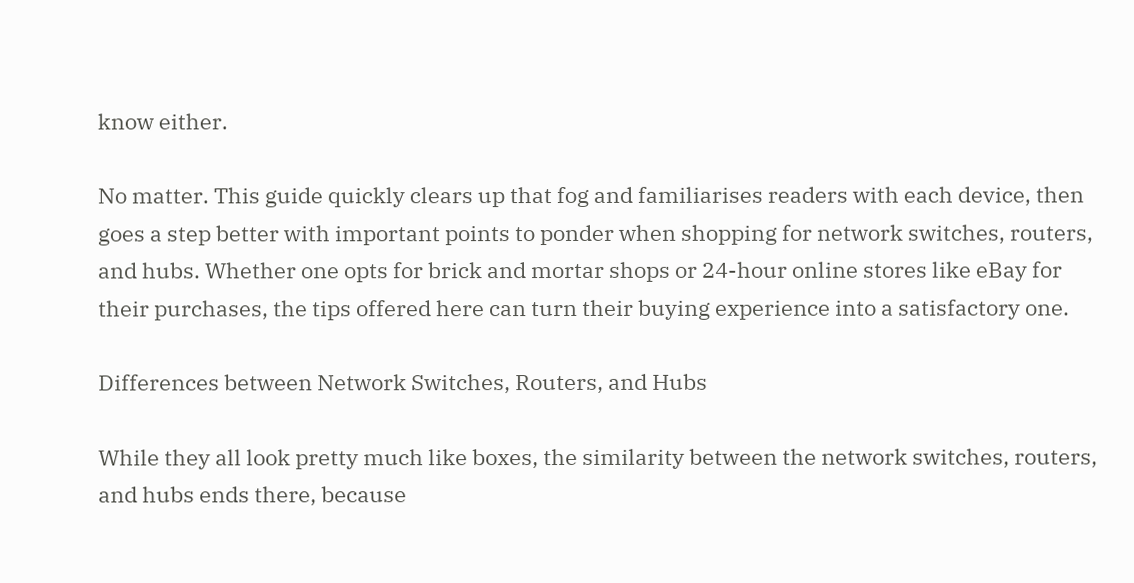know either.

No matter. This guide quickly clears up that fog and familiarises readers with each device, then goes a step better with important points to ponder when shopping for network switches, routers, and hubs. Whether one opts for brick and mortar shops or 24-hour online stores like eBay for their purchases, the tips offered here can turn their buying experience into a satisfactory one.

Differences between Network Switches, Routers, and Hubs

While they all look pretty much like boxes, the similarity between the network switches, routers, and hubs ends there, because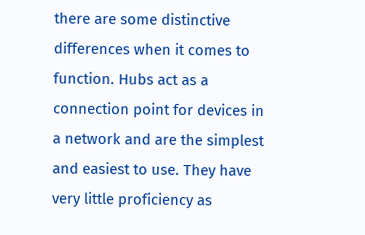there are some distinctive differences when it comes to function. Hubs act as a connection point for devices in a network and are the simplest and easiest to use. They have very little proficiency as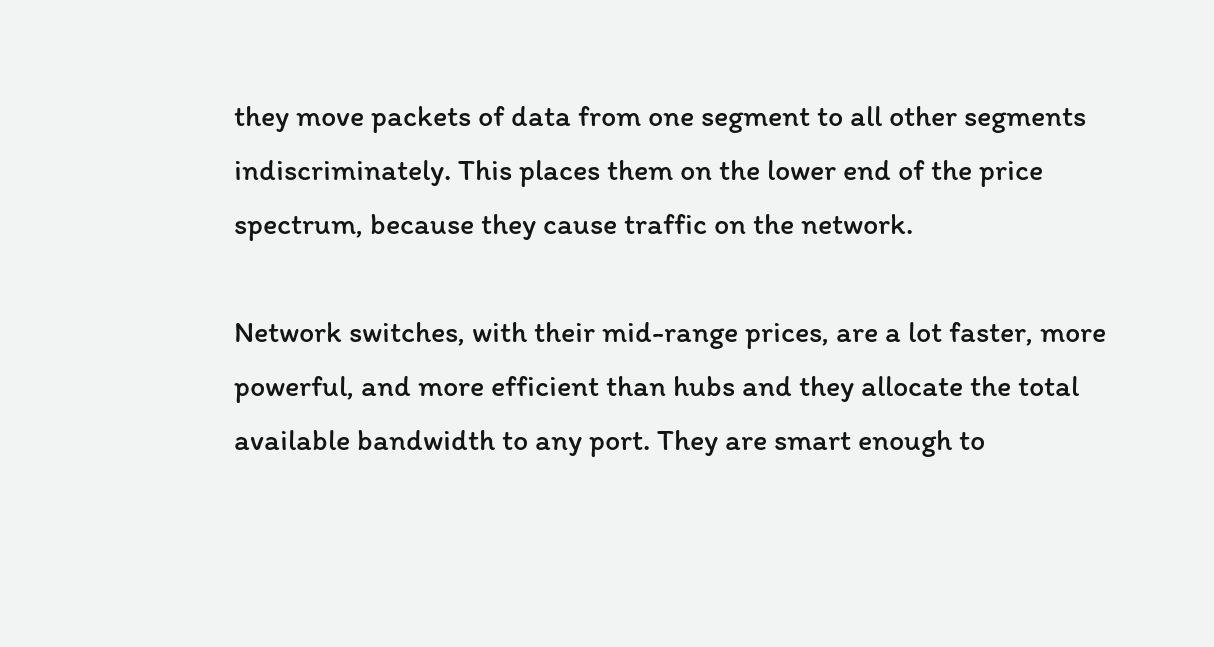they move packets of data from one segment to all other segments indiscriminately. This places them on the lower end of the price spectrum, because they cause traffic on the network.

Network switches, with their mid-range prices, are a lot faster, more powerful, and more efficient than hubs and they allocate the total available bandwidth to any port. They are smart enough to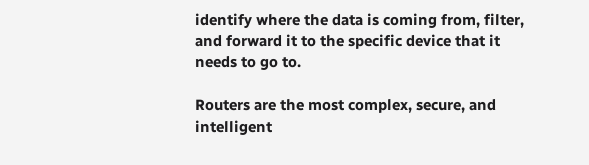identify where the data is coming from, filter, and forward it to the specific device that it needs to go to.

Routers are the most complex, secure, and intelligent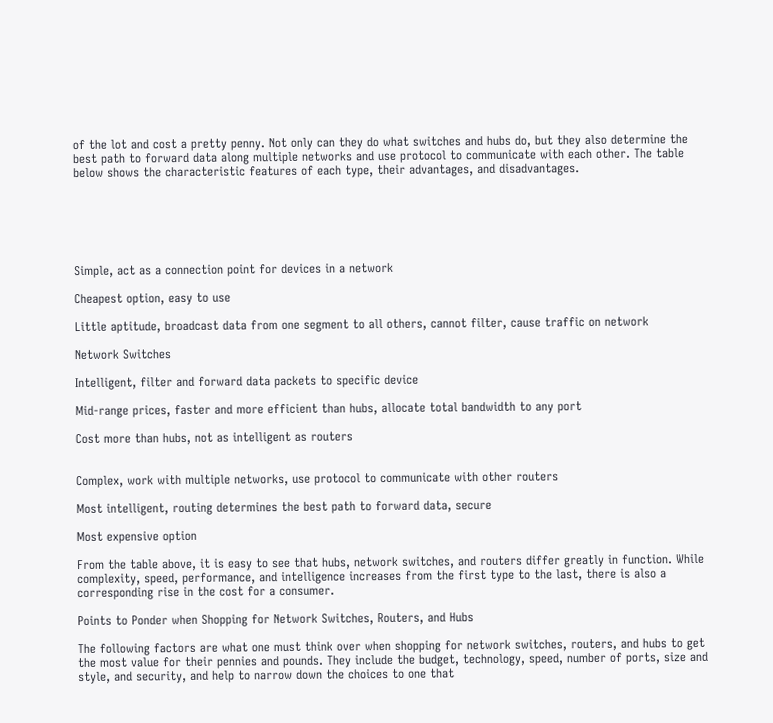of the lot and cost a pretty penny. Not only can they do what switches and hubs do, but they also determine the best path to forward data along multiple networks and use protocol to communicate with each other. The table below shows the characteristic features of each type, their advantages, and disadvantages.






Simple, act as a connection point for devices in a network

Cheapest option, easy to use

Little aptitude, broadcast data from one segment to all others, cannot filter, cause traffic on network

Network Switches

Intelligent, filter and forward data packets to specific device

Mid-range prices, faster and more efficient than hubs, allocate total bandwidth to any port

Cost more than hubs, not as intelligent as routers


Complex, work with multiple networks, use protocol to communicate with other routers

Most intelligent, routing determines the best path to forward data, secure

Most expensive option

From the table above, it is easy to see that hubs, network switches, and routers differ greatly in function. While complexity, speed, performance, and intelligence increases from the first type to the last, there is also a corresponding rise in the cost for a consumer.

Points to Ponder when Shopping for Network Switches, Routers, and Hubs

The following factors are what one must think over when shopping for network switches, routers, and hubs to get the most value for their pennies and pounds. They include the budget, technology, speed, number of ports, size and style, and security, and help to narrow down the choices to one that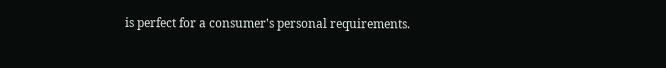is perfect for a consumer's personal requirements.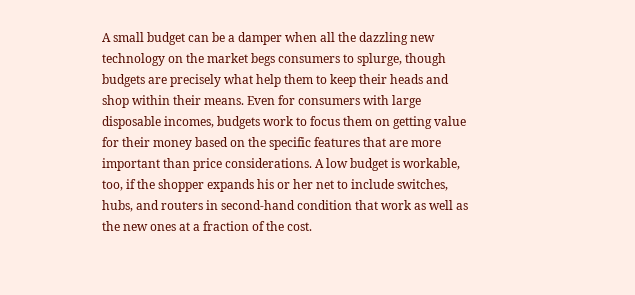A small budget can be a damper when all the dazzling new technology on the market begs consumers to splurge, though budgets are precisely what help them to keep their heads and shop within their means. Even for consumers with large disposable incomes, budgets work to focus them on getting value for their money based on the specific features that are more important than price considerations. A low budget is workable, too, if the shopper expands his or her net to include switches, hubs, and routers in second-hand condition that work as well as the new ones at a fraction of the cost.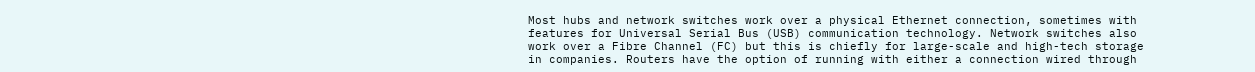Most hubs and network switches work over a physical Ethernet connection, sometimes with features for Universal Serial Bus (USB) communication technology. Network switches also work over a Fibre Channel (FC) but this is chiefly for large-scale and high-tech storage in companies. Routers have the option of running with either a connection wired through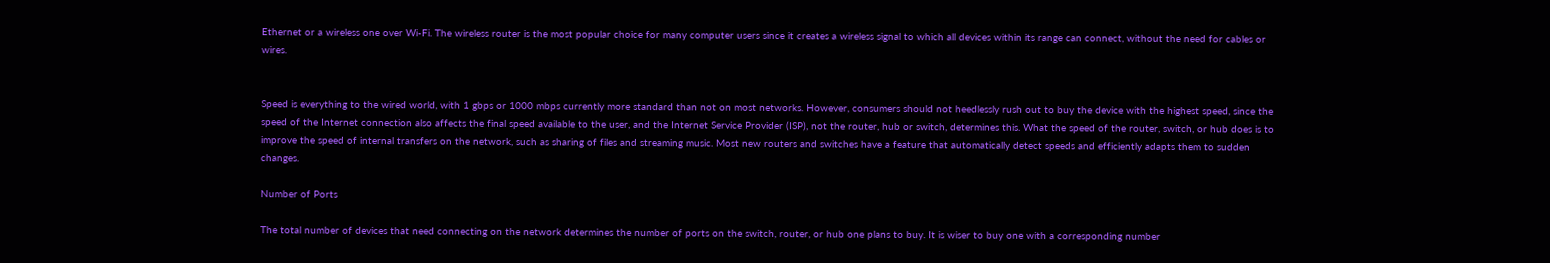Ethernet or a wireless one over Wi-Fi. The wireless router is the most popular choice for many computer users since it creates a wireless signal to which all devices within its range can connect, without the need for cables or wires.


Speed is everything to the wired world, with 1 gbps or 1000 mbps currently more standard than not on most networks. However, consumers should not heedlessly rush out to buy the device with the highest speed, since the speed of the Internet connection also affects the final speed available to the user, and the Internet Service Provider (ISP), not the router, hub or switch, determines this. What the speed of the router, switch, or hub does is to improve the speed of internal transfers on the network, such as sharing of files and streaming music. Most new routers and switches have a feature that automatically detect speeds and efficiently adapts them to sudden changes.

Number of Ports

The total number of devices that need connecting on the network determines the number of ports on the switch, router, or hub one plans to buy. It is wiser to buy one with a corresponding number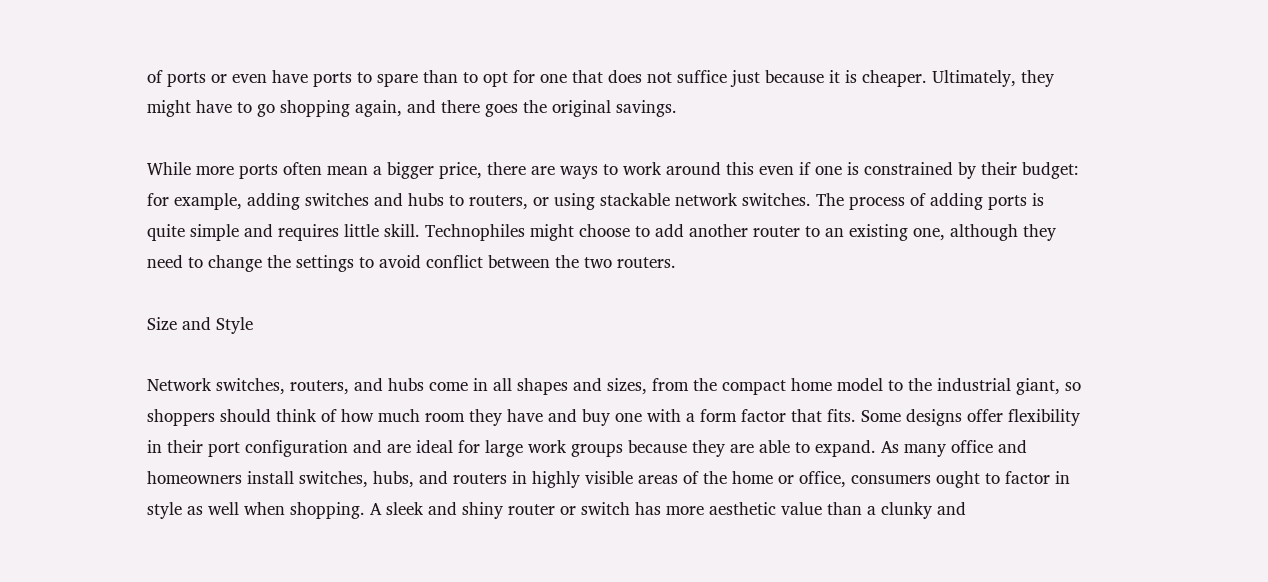of ports or even have ports to spare than to opt for one that does not suffice just because it is cheaper. Ultimately, they might have to go shopping again, and there goes the original savings.

While more ports often mean a bigger price, there are ways to work around this even if one is constrained by their budget: for example, adding switches and hubs to routers, or using stackable network switches. The process of adding ports is quite simple and requires little skill. Technophiles might choose to add another router to an existing one, although they need to change the settings to avoid conflict between the two routers.

Size and Style

Network switches, routers, and hubs come in all shapes and sizes, from the compact home model to the industrial giant, so shoppers should think of how much room they have and buy one with a form factor that fits. Some designs offer flexibility in their port configuration and are ideal for large work groups because they are able to expand. As many office and homeowners install switches, hubs, and routers in highly visible areas of the home or office, consumers ought to factor in style as well when shopping. A sleek and shiny router or switch has more aesthetic value than a clunky and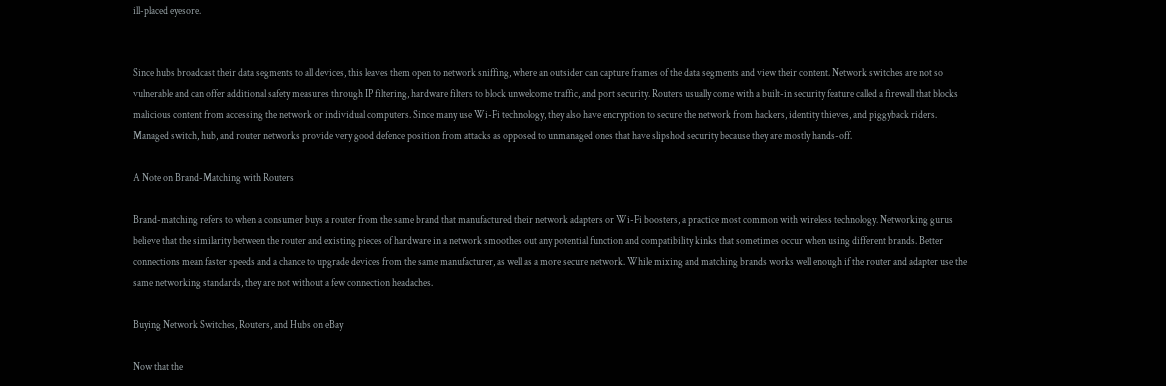ill-placed eyesore.


Since hubs broadcast their data segments to all devices, this leaves them open to network sniffing, where an outsider can capture frames of the data segments and view their content. Network switches are not so vulnerable and can offer additional safety measures through IP filtering, hardware filters to block unwelcome traffic, and port security. Routers usually come with a built-in security feature called a firewall that blocks malicious content from accessing the network or individual computers. Since many use Wi-Fi technology, they also have encryption to secure the network from hackers, identity thieves, and piggyback riders. Managed switch, hub, and router networks provide very good defence position from attacks as opposed to unmanaged ones that have slipshod security because they are mostly hands-off.

A Note on Brand-Matching with Routers

Brand-matching refers to when a consumer buys a router from the same brand that manufactured their network adapters or Wi-Fi boosters, a practice most common with wireless technology. Networking gurus believe that the similarity between the router and existing pieces of hardware in a network smoothes out any potential function and compatibility kinks that sometimes occur when using different brands. Better connections mean faster speeds and a chance to upgrade devices from the same manufacturer, as well as a more secure network. While mixing and matching brands works well enough if the router and adapter use the same networking standards, they are not without a few connection headaches.

Buying Network Switches, Routers, and Hubs on eBay

Now that the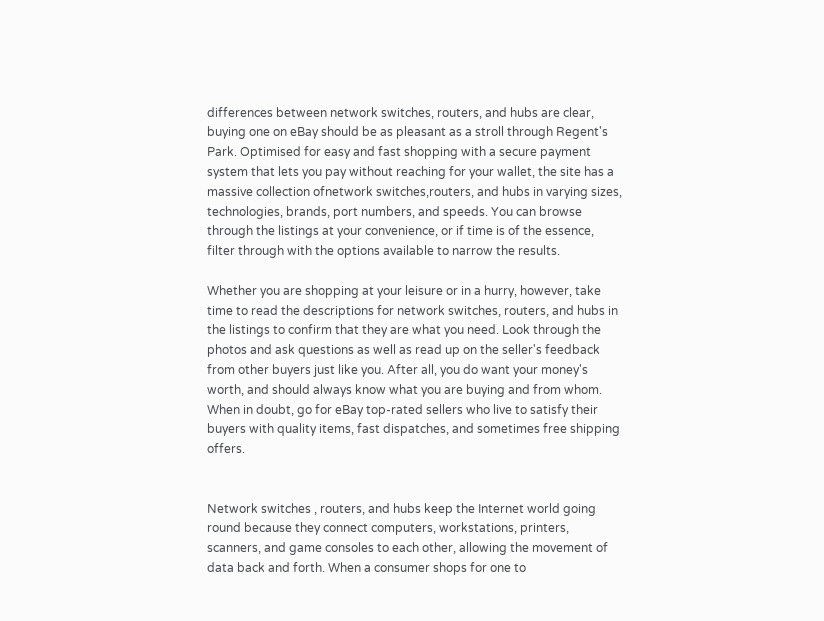differences between network switches, routers, and hubs are clear, buying one on eBay should be as pleasant as a stroll through Regent's Park. Optimised for easy and fast shopping with a secure payment system that lets you pay without reaching for your wallet, the site has a massive collection ofnetwork switches,routers, and hubs in varying sizes, technologies, brands, port numbers, and speeds. You can browse through the listings at your convenience, or if time is of the essence, filter through with the options available to narrow the results.

Whether you are shopping at your leisure or in a hurry, however, take time to read the descriptions for network switches, routers, and hubs in the listings to confirm that they are what you need. Look through the photos and ask questions as well as read up on the seller's feedback from other buyers just like you. After all, you do want your money's worth, and should always know what you are buying and from whom. When in doubt, go for eBay top-rated sellers who live to satisfy their buyers with quality items, fast dispatches, and sometimes free shipping offers.


Network switches , routers, and hubs keep the Internet world going round because they connect computers, workstations, printers, scanners, and game consoles to each other, allowing the movement of data back and forth. When a consumer shops for one to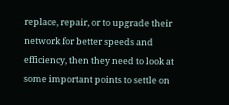replace, repair, or to upgrade their network for better speeds and efficiency, then they need to look at some important points to settle on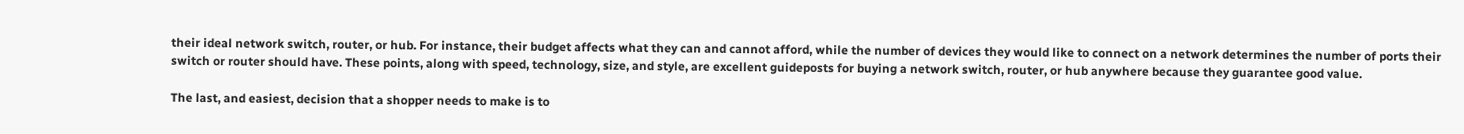their ideal network switch, router, or hub. For instance, their budget affects what they can and cannot afford, while the number of devices they would like to connect on a network determines the number of ports their switch or router should have. These points, along with speed, technology, size, and style, are excellent guideposts for buying a network switch, router, or hub anywhere because they guarantee good value.

The last, and easiest, decision that a shopper needs to make is to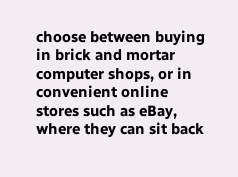choose between buying in brick and mortar computer shops, or in convenient online stores such as eBay, where they can sit back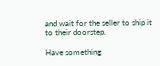and wait for the seller to ship it to their doorstep.

Have something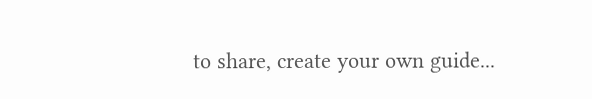to share, create your own guide...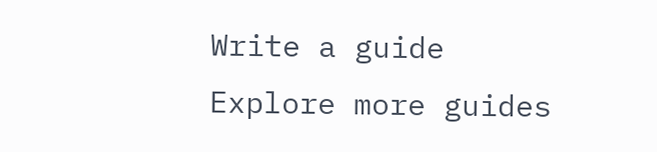Write a guide
Explore more guides